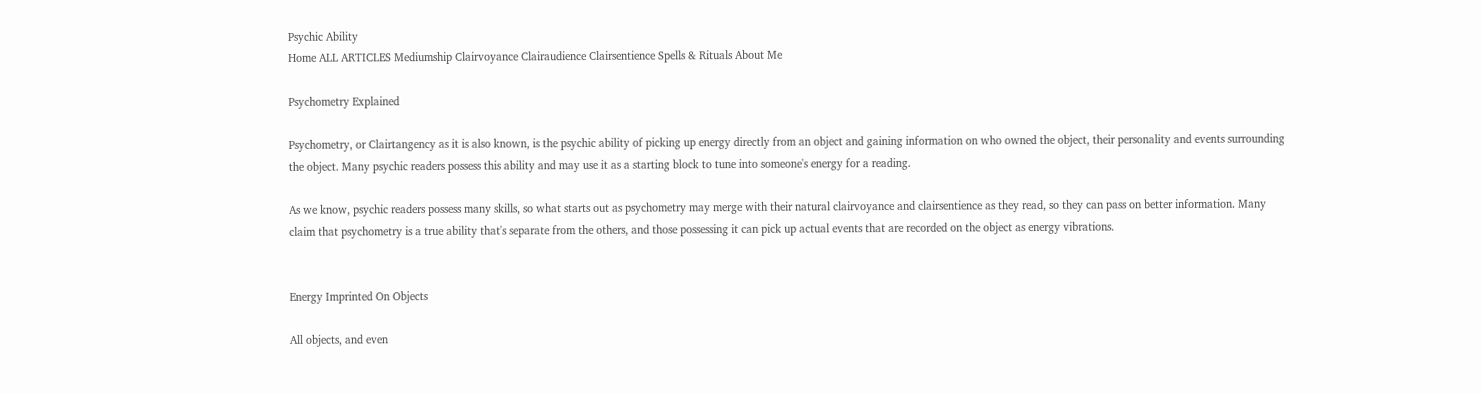Psychic Ability
Home ALL ARTICLES Mediumship Clairvoyance Clairaudience Clairsentience Spells & Rituals About Me

Psychometry Explained

Psychometry, or Clairtangency as it is also known, is the psychic ability of picking up energy directly from an object and gaining information on who owned the object, their personality and events surrounding the object. Many psychic readers possess this ability and may use it as a starting block to tune into someone's energy for a reading.

As we know, psychic readers possess many skills, so what starts out as psychometry may merge with their natural clairvoyance and clairsentience as they read, so they can pass on better information. Many claim that psychometry is a true ability that's separate from the others, and those possessing it can pick up actual events that are recorded on the object as energy vibrations.


Energy Imprinted On Objects

All objects, and even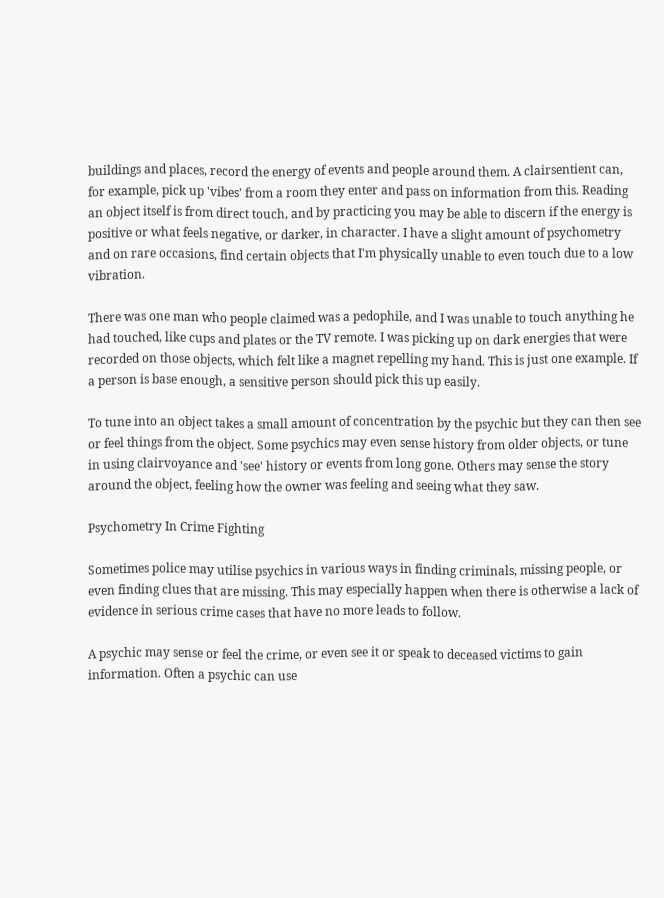buildings and places, record the energy of events and people around them. A clairsentient can, for example, pick up 'vibes' from a room they enter and pass on information from this. Reading an object itself is from direct touch, and by practicing you may be able to discern if the energy is positive or what feels negative, or darker, in character. I have a slight amount of psychometry and on rare occasions, find certain objects that I'm physically unable to even touch due to a low vibration.

There was one man who people claimed was a pedophile, and I was unable to touch anything he had touched, like cups and plates or the TV remote. I was picking up on dark energies that were recorded on those objects, which felt like a magnet repelling my hand. This is just one example. If a person is base enough, a sensitive person should pick this up easily.

To tune into an object takes a small amount of concentration by the psychic but they can then see or feel things from the object. Some psychics may even sense history from older objects, or tune in using clairvoyance and 'see' history or events from long gone. Others may sense the story around the object, feeling how the owner was feeling and seeing what they saw.

Psychometry In Crime Fighting

Sometimes police may utilise psychics in various ways in finding criminals, missing people, or even finding clues that are missing. This may especially happen when there is otherwise a lack of evidence in serious crime cases that have no more leads to follow.

A psychic may sense or feel the crime, or even see it or speak to deceased victims to gain information. Often a psychic can use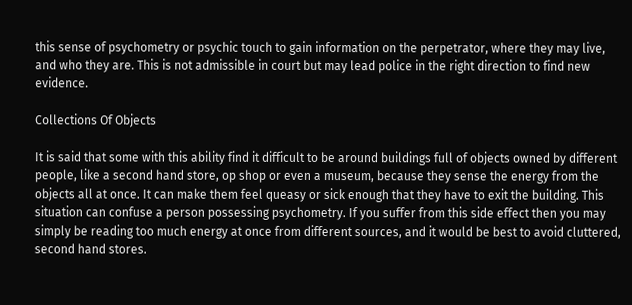this sense of psychometry or psychic touch to gain information on the perpetrator, where they may live, and who they are. This is not admissible in court but may lead police in the right direction to find new evidence.

Collections Of Objects

It is said that some with this ability find it difficult to be around buildings full of objects owned by different people, like a second hand store, op shop or even a museum, because they sense the energy from the objects all at once. It can make them feel queasy or sick enough that they have to exit the building. This situation can confuse a person possessing psychometry. If you suffer from this side effect then you may simply be reading too much energy at once from different sources, and it would be best to avoid cluttered, second hand stores.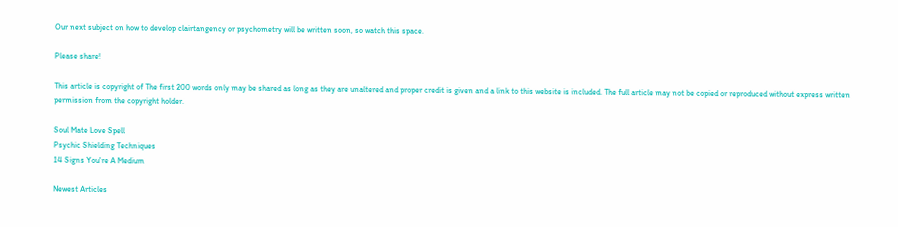Our next subject on how to develop clairtangency or psychometry will be written soon, so watch this space.

Please share!

This article is copyright of The first 200 words only may be shared as long as they are unaltered and proper credit is given and a link to this website is included. The full article may not be copied or reproduced without express written permission from the copyright holder.

Soul Mate Love Spell
Psychic Shielding Techniques
14 Signs You're A Medium

Newest Articles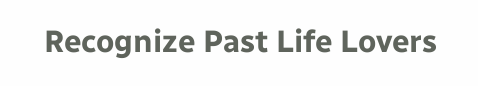Recognize Past Life Lovers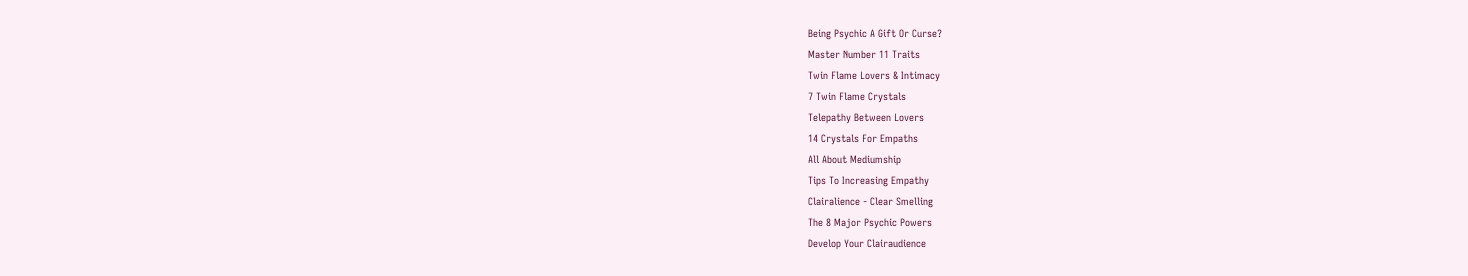Being Psychic A Gift Or Curse?
Master Number 11 Traits
Twin Flame Lovers & Intimacy
7 Twin Flame Crystals
Telepathy Between Lovers
14 Crystals For Empaths
All About Mediumship
Tips To Increasing Empathy
Clairalience - Clear Smelling
The 8 Major Psychic Powers
Develop Your Clairaudience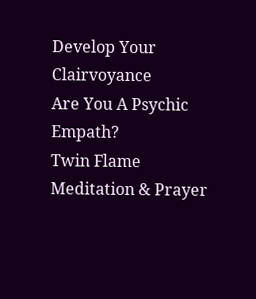Develop Your Clairvoyance
Are You A Psychic Empath?
Twin Flame Meditation & Prayer